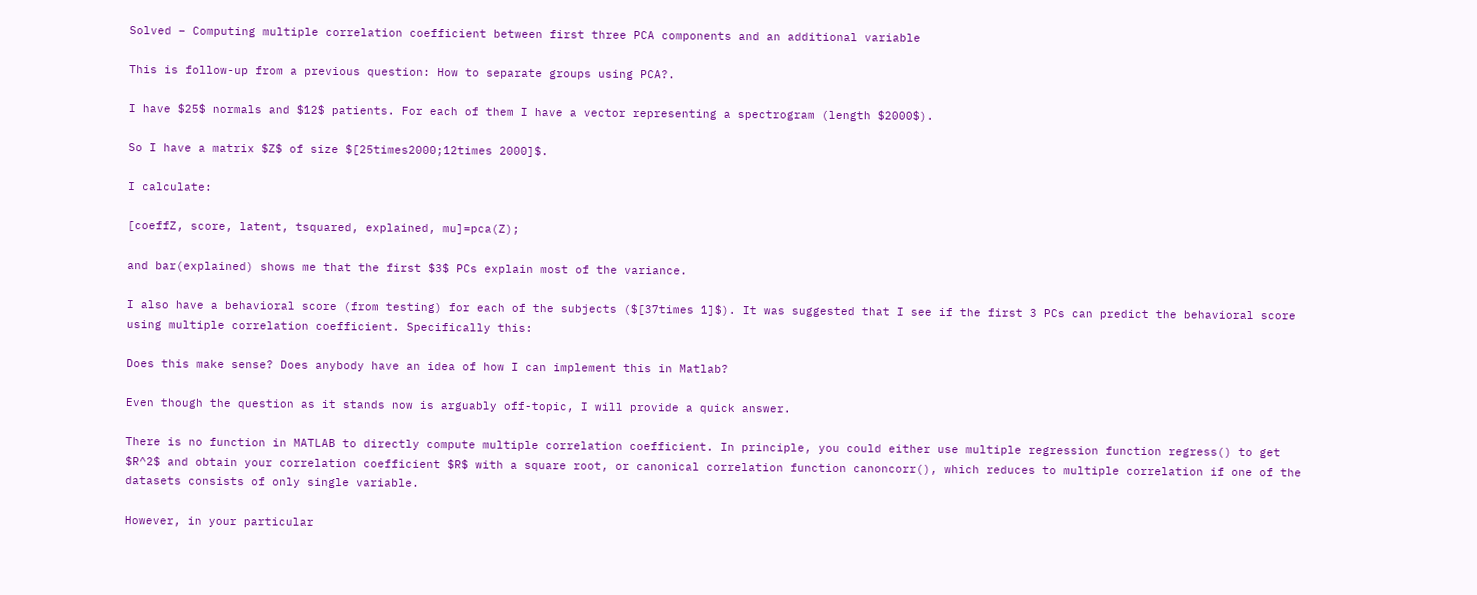Solved – Computing multiple correlation coefficient between first three PCA components and an additional variable

This is follow-up from a previous question: How to separate groups using PCA?.

I have $25$ normals and $12$ patients. For each of them I have a vector representing a spectrogram (length $2000$).

So I have a matrix $Z$ of size $[25times2000;12times 2000]$.

I calculate:

[coeffZ, score, latent, tsquared, explained, mu]=pca(Z);

and bar(explained) shows me that the first $3$ PCs explain most of the variance.

I also have a behavioral score (from testing) for each of the subjects ($[37times 1]$). It was suggested that I see if the first 3 PCs can predict the behavioral score using multiple correlation coefficient. Specifically this:

Does this make sense? Does anybody have an idea of how I can implement this in Matlab?

Even though the question as it stands now is arguably off-topic, I will provide a quick answer.

There is no function in MATLAB to directly compute multiple correlation coefficient. In principle, you could either use multiple regression function regress() to get $R^2$ and obtain your correlation coefficient $R$ with a square root, or canonical correlation function canoncorr(), which reduces to multiple correlation if one of the datasets consists of only single variable.

However, in your particular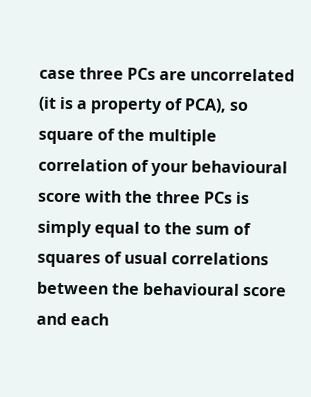case three PCs are uncorrelated (it is a property of PCA), so square of the multiple correlation of your behavioural score with the three PCs is simply equal to the sum of squares of usual correlations between the behavioural score and each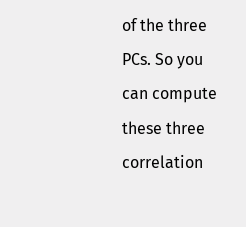of the three PCs. So you can compute these three correlation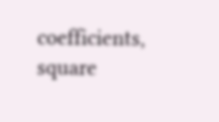coefficients, square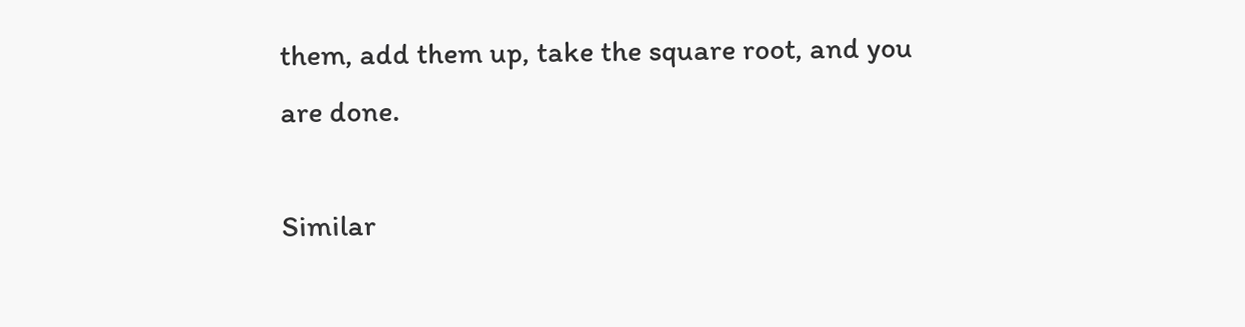them, add them up, take the square root, and you are done.

Similar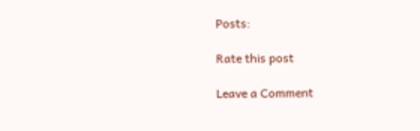Posts:

Rate this post

Leave a Comment